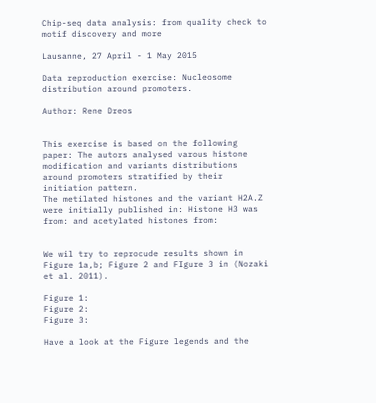Chip-seq data analysis: from quality check to motif discovery and more

Lausanne, 27 April - 1 May 2015

Data reproduction exercise: Nucleosome distribution around promoters.

Author: Rene Dreos


This exercise is based on the following paper: The autors analysed varous histone modification and variants distributions around promoters stratified by their initiation pattern.
The metilated histones and the variant H2A.Z were initially published in: Histone H3 was from: and acetylated histones from:


We wil try to reprocude results shown in Figure 1a,b; Figure 2 and FIgure 3 in (Nozaki et al. 2011).

Figure 1:
Figure 2:
Figure 3:

Have a look at the Figure legends and the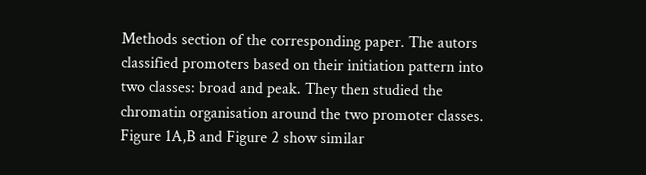Methods section of the corresponding paper. The autors classified promoters based on their initiation pattern into two classes: broad and peak. They then studied the chromatin organisation around the two promoter classes. Figure 1A,B and Figure 2 show similar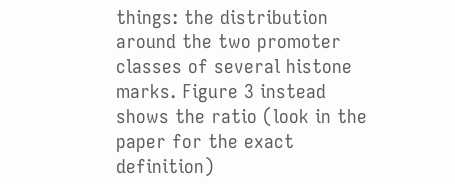things: the distribution around the two promoter classes of several histone marks. Figure 3 instead shows the ratio (look in the paper for the exact definition)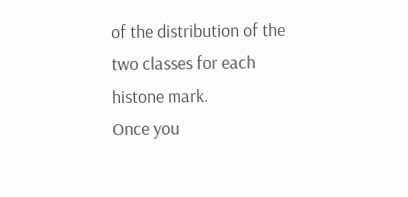of the distribution of the two classes for each histone mark.
Once you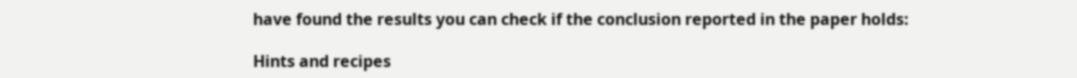have found the results you can check if the conclusion reported in the paper holds:

Hints and recipes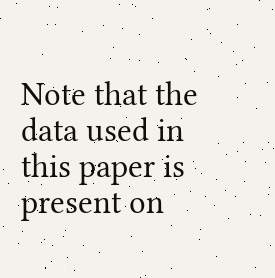Note that the data used in this paper is present on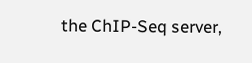the ChIP-Seq server,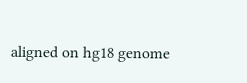aligned on hg18 genome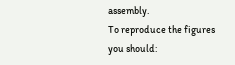assembly.
To reproduce the figures you should: